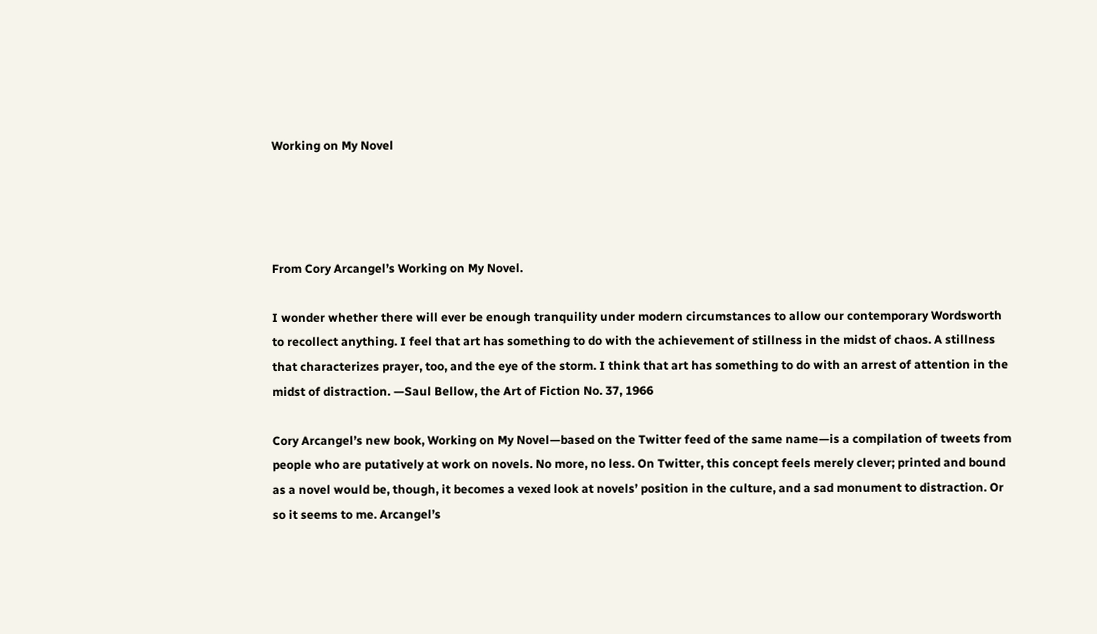Working on My Novel




From Cory Arcangel’s Working on My Novel.

I wonder whether there will ever be enough tranquility under modern circumstances to allow our contemporary Wordsworth to recollect anything. I feel that art has something to do with the achievement of stillness in the midst of chaos. A stillness that characterizes prayer, too, and the eye of the storm. I think that art has something to do with an arrest of attention in the midst of distraction. —Saul Bellow, the Art of Fiction No. 37, 1966

Cory Arcangel’s new book, Working on My Novel—based on the Twitter feed of the same name—is a compilation of tweets from people who are putatively at work on novels. No more, no less. On Twitter, this concept feels merely clever; printed and bound as a novel would be, though, it becomes a vexed look at novels’ position in the culture, and a sad monument to distraction. Or so it seems to me. Arcangel’s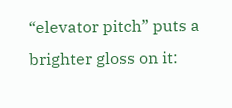“elevator pitch” puts a brighter gloss on it: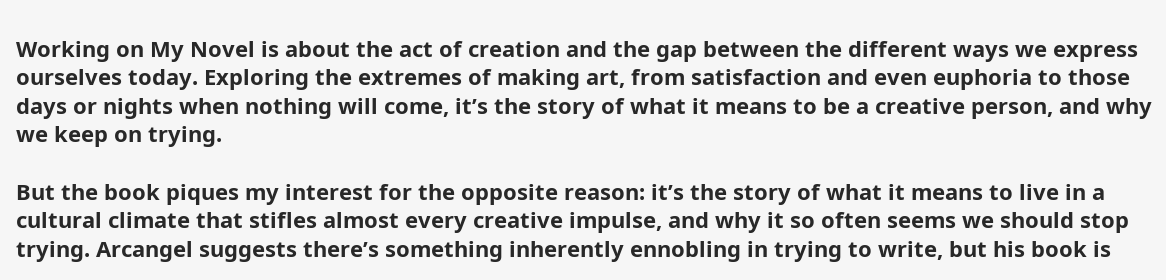Working on My Novel is about the act of creation and the gap between the different ways we express ourselves today. Exploring the extremes of making art, from satisfaction and even euphoria to those days or nights when nothing will come, it’s the story of what it means to be a creative person, and why we keep on trying.

But the book piques my interest for the opposite reason: it’s the story of what it means to live in a cultural climate that stifles almost every creative impulse, and why it so often seems we should stop trying. Arcangel suggests there’s something inherently ennobling in trying to write, but his book is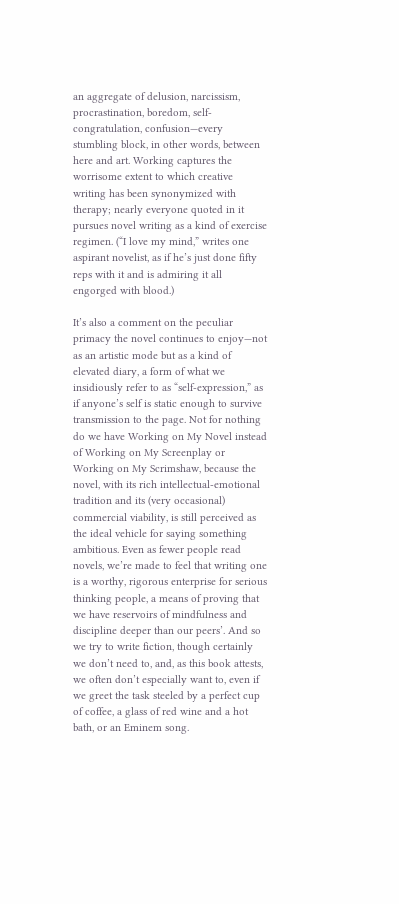an aggregate of delusion, narcissism, procrastination, boredom, self-congratulation, confusion—every stumbling block, in other words, between here and art. Working captures the worrisome extent to which creative writing has been synonymized with therapy; nearly everyone quoted in it pursues novel writing as a kind of exercise regimen. (“I love my mind,” writes one aspirant novelist, as if he’s just done fifty reps with it and is admiring it all engorged with blood.)

It’s also a comment on the peculiar primacy the novel continues to enjoy—not as an artistic mode but as a kind of elevated diary, a form of what we insidiously refer to as “self-expression,” as if anyone’s self is static enough to survive transmission to the page. Not for nothing do we have Working on My Novel instead of Working on My Screenplay or Working on My Scrimshaw, because the novel, with its rich intellectual-emotional tradition and its (very occasional) commercial viability, is still perceived as the ideal vehicle for saying something ambitious. Even as fewer people read novels, we’re made to feel that writing one is a worthy, rigorous enterprise for serious thinking people, a means of proving that we have reservoirs of mindfulness and discipline deeper than our peers’. And so we try to write fiction, though certainly we don’t need to, and, as this book attests, we often don’t especially want to, even if we greet the task steeled by a perfect cup of coffee, a glass of red wine and a hot bath, or an Eminem song.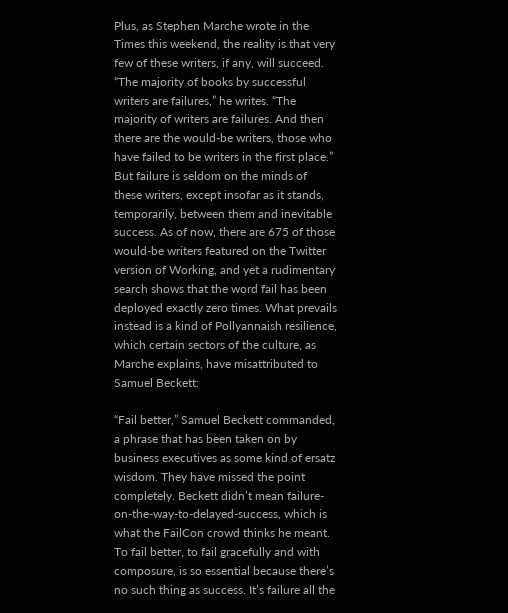Plus, as Stephen Marche wrote in the Times this weekend, the reality is that very few of these writers, if any, will succeed. “The majority of books by successful writers are failures,” he writes. “The majority of writers are failures. And then there are the would-be writers, those who have failed to be writers in the first place.” But failure is seldom on the minds of these writers, except insofar as it stands, temporarily, between them and inevitable success. As of now, there are 675 of those would-be writers featured on the Twitter version of Working, and yet a rudimentary search shows that the word fail has been deployed exactly zero times. What prevails instead is a kind of Pollyannaish resilience, which certain sectors of the culture, as Marche explains, have misattributed to Samuel Beckett:

“Fail better,” Samuel Beckett commanded, a phrase that has been taken on by business executives as some kind of ersatz wisdom. They have missed the point completely. Beckett didn’t mean failure-on-the-way-to-delayed-success, which is what the FailCon crowd thinks he meant. To fail better, to fail gracefully and with composure, is so essential because there’s no such thing as success. It’s failure all the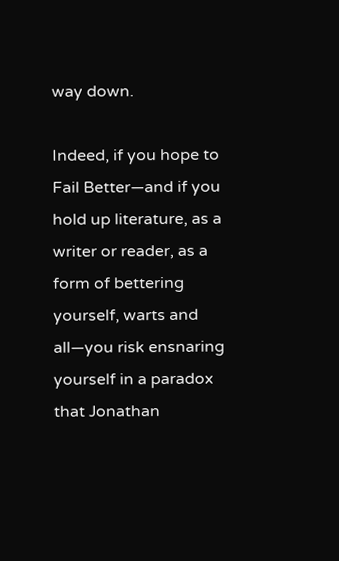way down.

Indeed, if you hope to Fail Better—and if you hold up literature, as a writer or reader, as a form of bettering yourself, warts and all—you risk ensnaring yourself in a paradox that Jonathan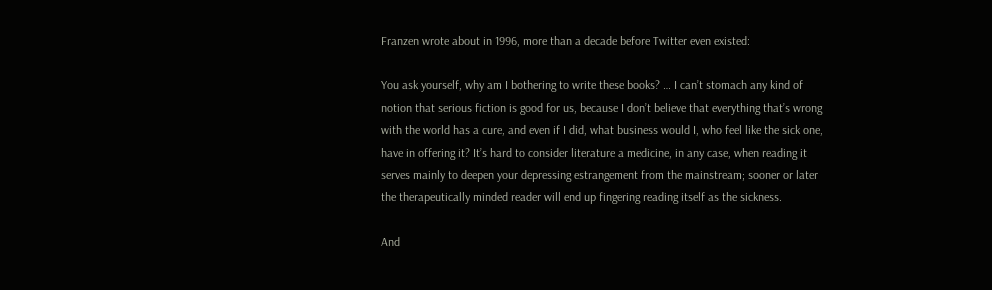Franzen wrote about in 1996, more than a decade before Twitter even existed:

You ask yourself, why am I bothering to write these books? … I can’t stomach any kind of notion that serious fiction is good for us, because I don’t believe that everything that’s wrong with the world has a cure, and even if I did, what business would I, who feel like the sick one, have in offering it? It’s hard to consider literature a medicine, in any case, when reading it serves mainly to deepen your depressing estrangement from the mainstream; sooner or later the therapeutically minded reader will end up fingering reading itself as the sickness.

And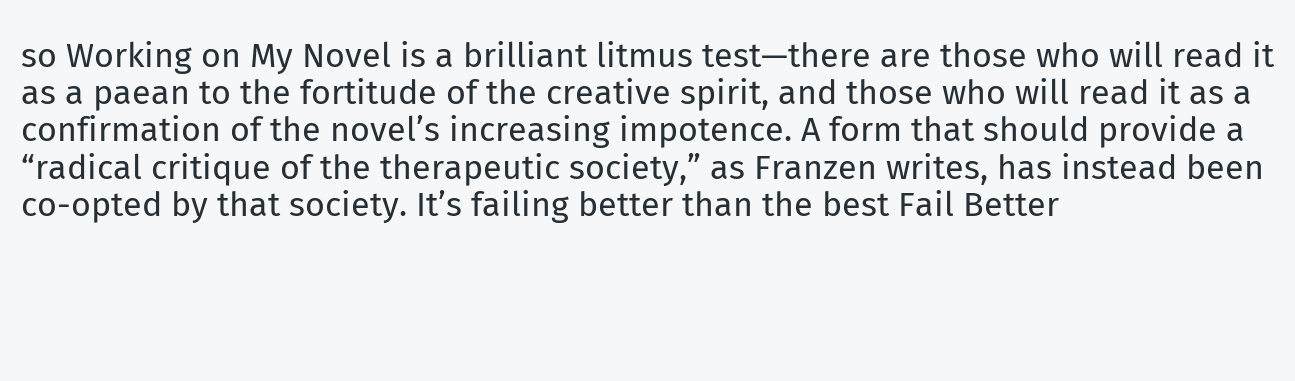so Working on My Novel is a brilliant litmus test—there are those who will read it as a paean to the fortitude of the creative spirit, and those who will read it as a confirmation of the novel’s increasing impotence. A form that should provide a “radical critique of the therapeutic society,” as Franzen writes, has instead been co-opted by that society. It’s failing better than the best Fail Better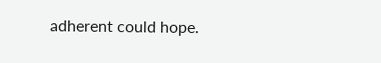adherent could hope.